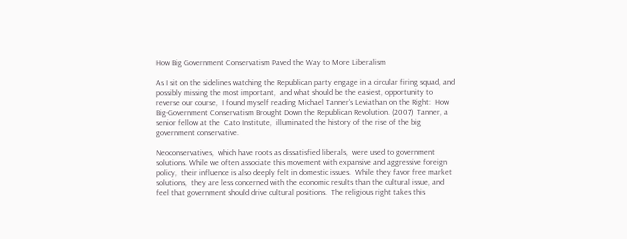How Big Government Conservatism Paved the Way to More Liberalism

As I sit on the sidelines watching the Republican party engage in a circular firing squad, and possibly missing the most important,  and what should be the easiest, opportunity to reverse our course,  I found myself reading Michael Tanner's Leviathan on the Right:  How Big-Government Conservatism Brought Down the Republican Revolution. (2007)  Tanner, a senior fellow at the  Cato Institute,  illuminated the history of the rise of the big government conservative.

Neoconservatives,  which have roots as dissatisfied liberals,  were used to government solutions. While we often associate this movement with expansive and aggressive foreign policy,  their influence is also deeply felt in domestic issues.  While they favor free market solutions,  they are less concerned with the economic results than the cultural issue, and feel that government should drive cultural positions.  The religious right takes this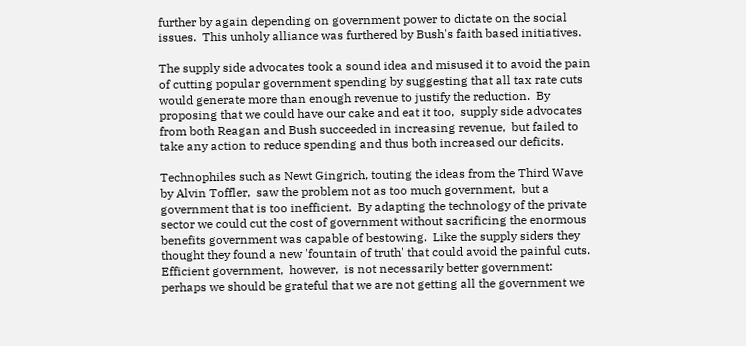further by again depending on government power to dictate on the social issues.  This unholy alliance was furthered by Bush's faith based initiatives.

The supply side advocates took a sound idea and misused it to avoid the pain of cutting popular government spending by suggesting that all tax rate cuts would generate more than enough revenue to justify the reduction.  By proposing that we could have our cake and eat it too,  supply side advocates from both Reagan and Bush succeeded in increasing revenue,  but failed to take any action to reduce spending and thus both increased our deficits.

Technophiles such as Newt Gingrich, touting the ideas from the Third Wave by Alvin Toffler,  saw the problem not as too much government,  but a government that is too inefficient.  By adapting the technology of the private sector we could cut the cost of government without sacrificing the enormous benefits government was capable of bestowing.  Like the supply siders they thought they found a new 'fountain of truth' that could avoid the painful cuts.   Efficient government,  however,  is not necessarily better government:  perhaps we should be grateful that we are not getting all the government we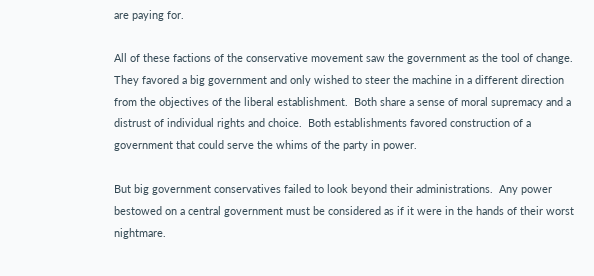are paying for.

All of these factions of the conservative movement saw the government as the tool of change.  They favored a big government and only wished to steer the machine in a different direction from the objectives of the liberal establishment.  Both share a sense of moral supremacy and a distrust of individual rights and choice.  Both establishments favored construction of a government that could serve the whims of the party in power.

But big government conservatives failed to look beyond their administrations.  Any power bestowed on a central government must be considered as if it were in the hands of their worst nightmare.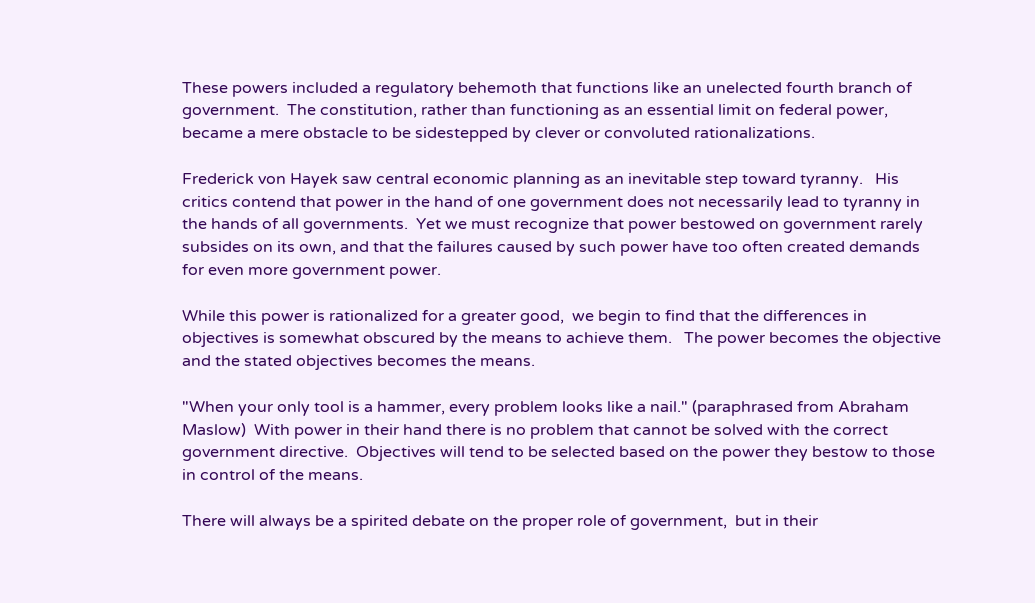These powers included a regulatory behemoth that functions like an unelected fourth branch of  government.  The constitution, rather than functioning as an essential limit on federal power, became a mere obstacle to be sidestepped by clever or convoluted rationalizations.

Frederick von Hayek saw central economic planning as an inevitable step toward tyranny.   His critics contend that power in the hand of one government does not necessarily lead to tyranny in the hands of all governments.  Yet we must recognize that power bestowed on government rarely subsides on its own, and that the failures caused by such power have too often created demands for even more government power.

While this power is rationalized for a greater good,  we begin to find that the differences in objectives is somewhat obscured by the means to achieve them.   The power becomes the objective and the stated objectives becomes the means.

"When your only tool is a hammer, every problem looks like a nail." (paraphrased from Abraham Maslow)  With power in their hand there is no problem that cannot be solved with the correct government directive.  Objectives will tend to be selected based on the power they bestow to those in control of the means.

There will always be a spirited debate on the proper role of government,  but in their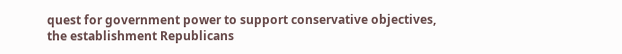quest for government power to support conservative objectives,  the establishment Republicans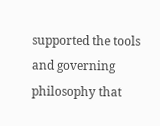supported the tools and governing philosophy that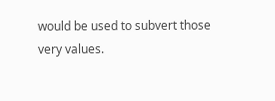would be used to subvert those very values.